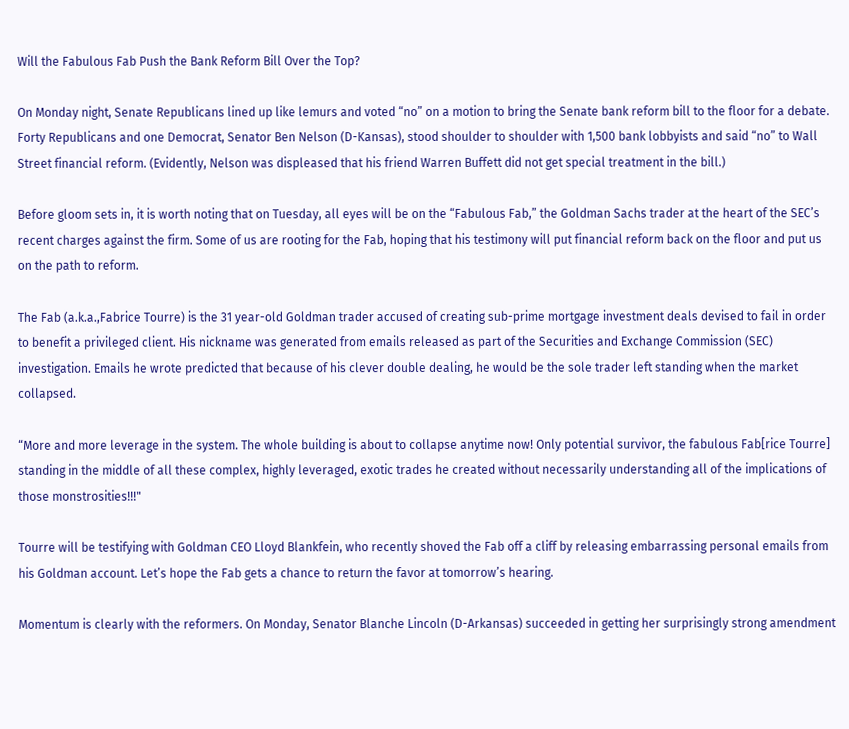Will the Fabulous Fab Push the Bank Reform Bill Over the Top?

On Monday night, Senate Republicans lined up like lemurs and voted “no” on a motion to bring the Senate bank reform bill to the floor for a debate. Forty Republicans and one Democrat, Senator Ben Nelson (D-Kansas), stood shoulder to shoulder with 1,500 bank lobbyists and said “no” to Wall Street financial reform. (Evidently, Nelson was displeased that his friend Warren Buffett did not get special treatment in the bill.)

Before gloom sets in, it is worth noting that on Tuesday, all eyes will be on the “Fabulous Fab,” the Goldman Sachs trader at the heart of the SEC’s recent charges against the firm. Some of us are rooting for the Fab, hoping that his testimony will put financial reform back on the floor and put us on the path to reform.

The Fab (a.k.a.,Fabrice Tourre) is the 31 year-old Goldman trader accused of creating sub-prime mortgage investment deals devised to fail in order to benefit a privileged client. His nickname was generated from emails released as part of the Securities and Exchange Commission (SEC) investigation. Emails he wrote predicted that because of his clever double dealing, he would be the sole trader left standing when the market collapsed.

“More and more leverage in the system. The whole building is about to collapse anytime now! Only potential survivor, the fabulous Fab[rice Tourre] standing in the middle of all these complex, highly leveraged, exotic trades he created without necessarily understanding all of the implications of those monstrosities!!!"

Tourre will be testifying with Goldman CEO Lloyd Blankfein, who recently shoved the Fab off a cliff by releasing embarrassing personal emails from his Goldman account. Let’s hope the Fab gets a chance to return the favor at tomorrow’s hearing.

Momentum is clearly with the reformers. On Monday, Senator Blanche Lincoln (D-Arkansas) succeeded in getting her surprisingly strong amendment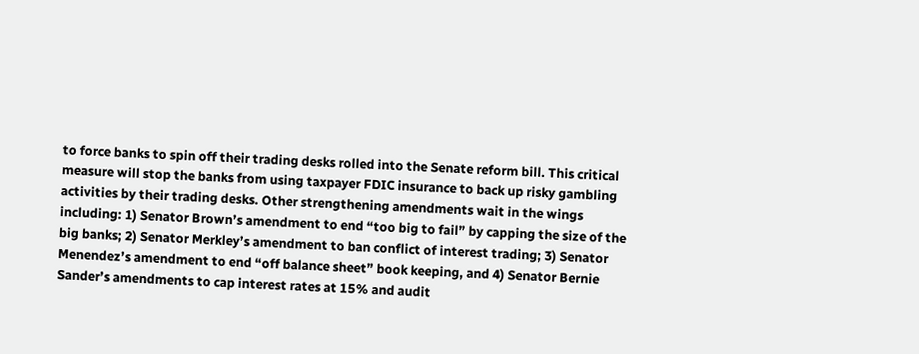to force banks to spin off their trading desks rolled into the Senate reform bill. This critical measure will stop the banks from using taxpayer FDIC insurance to back up risky gambling activities by their trading desks. Other strengthening amendments wait in the wings including: 1) Senator Brown’s amendment to end “too big to fail” by capping the size of the big banks; 2) Senator Merkley’s amendment to ban conflict of interest trading; 3) Senator Menendez’s amendment to end “off balance sheet” book keeping, and 4) Senator Bernie Sander’s amendments to cap interest rates at 15% and audit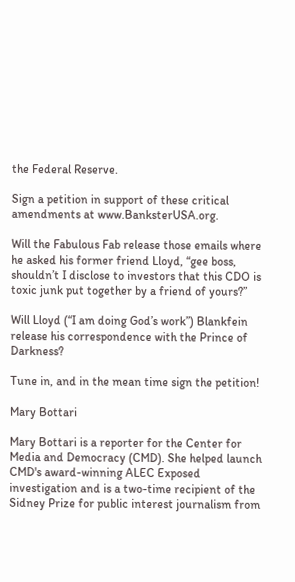the Federal Reserve.

Sign a petition in support of these critical amendments at www.BanksterUSA.org.

Will the Fabulous Fab release those emails where he asked his former friend Lloyd, “gee boss, shouldn’t I disclose to investors that this CDO is toxic junk put together by a friend of yours?”

Will Lloyd (“I am doing God’s work”) Blankfein release his correspondence with the Prince of Darkness?

Tune in, and in the mean time sign the petition!

Mary Bottari

Mary Bottari is a reporter for the Center for Media and Democracy (CMD). She helped launch CMD's award-winning ALEC Exposed investigation and is a two-time recipient of the Sidney Prize for public interest journalism from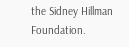the Sidney Hillman Foundation.